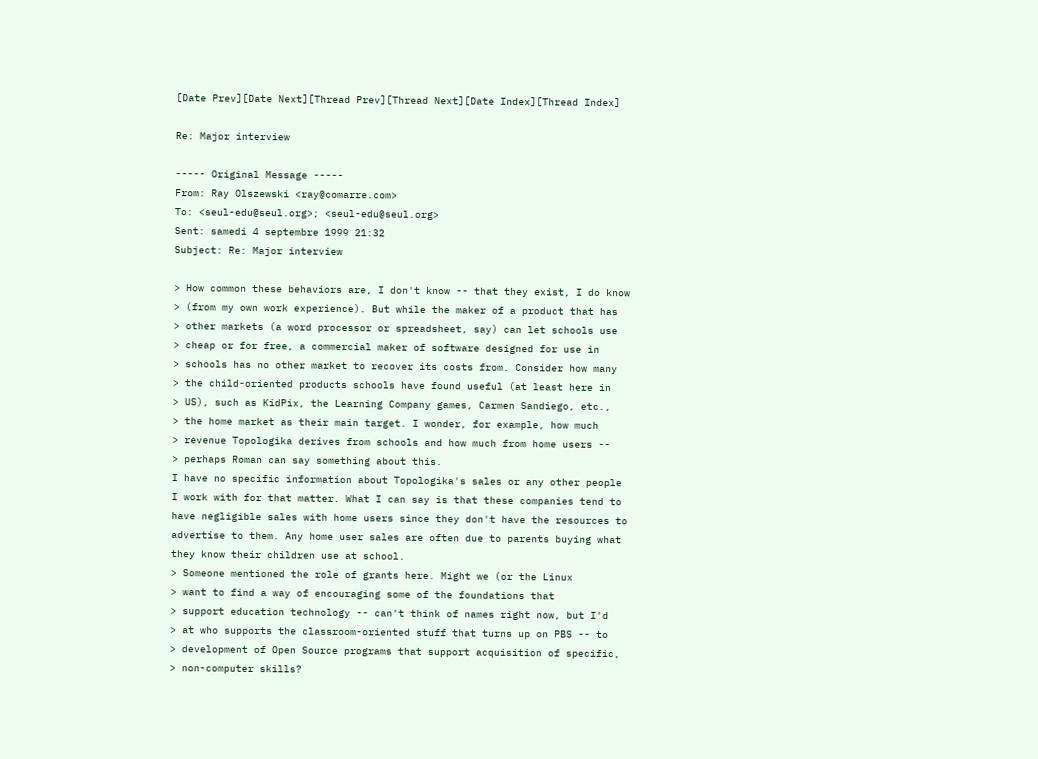[Date Prev][Date Next][Thread Prev][Thread Next][Date Index][Thread Index]

Re: Major interview

----- Original Message -----
From: Ray Olszewski <ray@comarre.com>
To: <seul-edu@seul.org>; <seul-edu@seul.org>
Sent: samedi 4 septembre 1999 21:32
Subject: Re: Major interview

> How common these behaviors are, I don't know -- that they exist, I do know
> (from my own work experience). But while the maker of a product that has
> other markets (a word processor or spreadsheet, say) can let schools use
> cheap or for free, a commercial maker of software designed for use in
> schools has no other market to recover its costs from. Consider how many
> the child-oriented products schools have found useful (at least here in
> US), such as KidPix, the Learning Company games, Carmen Sandiego, etc.,
> the home market as their main target. I wonder, for example, how much
> revenue Topologika derives from schools and how much from home users --
> perhaps Roman can say something about this.
I have no specific information about Topologika's sales or any other people
I work with for that matter. What I can say is that these companies tend to
have negligible sales with home users since they don't have the resources to
advertise to them. Any home user sales are often due to parents buying what
they know their children use at school.
> Someone mentioned the role of grants here. Might we (or the Linux
> want to find a way of encouraging some of the foundations that
> support education technology -- can't think of names right now, but I'd
> at who supports the classroom-oriented stuff that turns up on PBS -- to
> development of Open Source programs that support acquisition of specific,
> non-computer skills?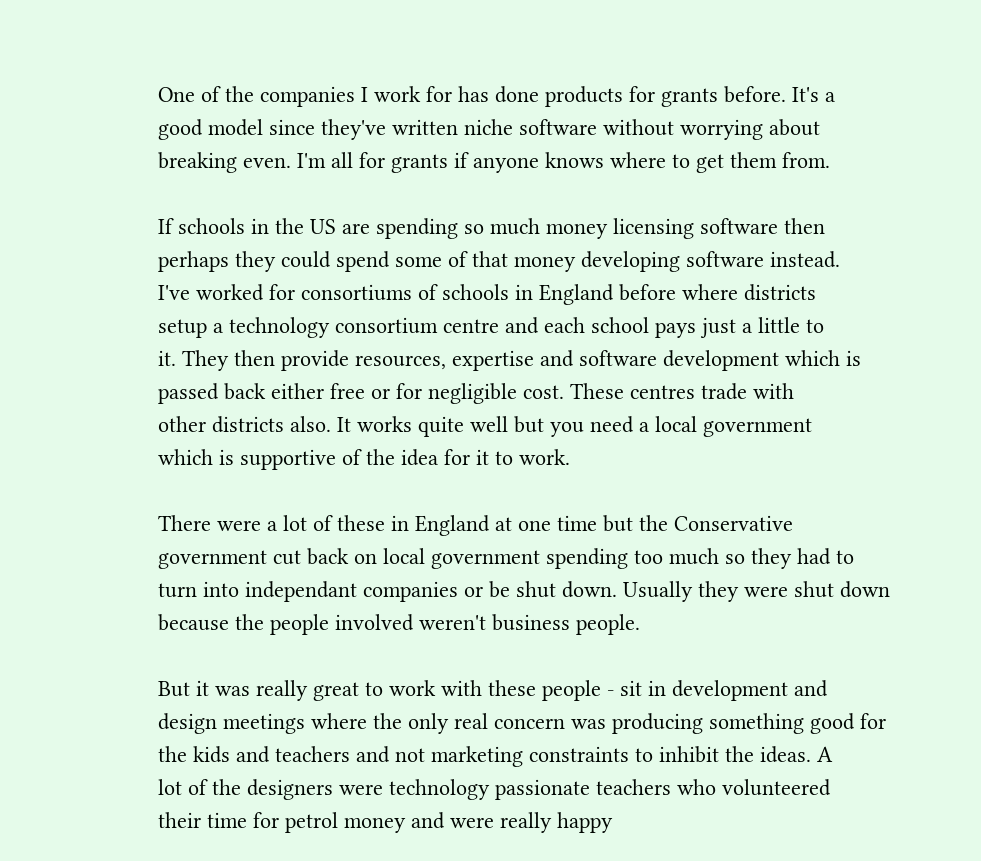One of the companies I work for has done products for grants before. It's a
good model since they've written niche software without worrying about
breaking even. I'm all for grants if anyone knows where to get them from.

If schools in the US are spending so much money licensing software then
perhaps they could spend some of that money developing software instead.
I've worked for consortiums of schools in England before where districts
setup a technology consortium centre and each school pays just a little to
it. They then provide resources, expertise and software development which is
passed back either free or for negligible cost. These centres trade with
other districts also. It works quite well but you need a local government
which is supportive of the idea for it to work.

There were a lot of these in England at one time but the Conservative
government cut back on local government spending too much so they had to
turn into independant companies or be shut down. Usually they were shut down
because the people involved weren't business people.

But it was really great to work with these people - sit in development and
design meetings where the only real concern was producing something good for
the kids and teachers and not marketing constraints to inhibit the ideas. A
lot of the designers were technology passionate teachers who volunteered
their time for petrol money and were really happy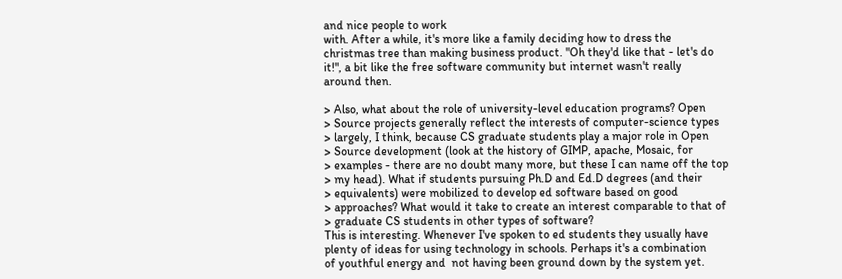and nice people to work
with. After a while, it's more like a family deciding how to dress the
christmas tree than making business product. "Oh they'd like that - let's do
it!", a bit like the free software community but internet wasn't really
around then.

> Also, what about the role of university-level education programs? Open
> Source projects generally reflect the interests of computer-science types
> largely, I think, because CS graduate students play a major role in Open
> Source development (look at the history of GIMP, apache, Mosaic, for
> examples - there are no doubt many more, but these I can name off the top
> my head). What if students pursuing Ph.D and Ed.D degrees (and their
> equivalents) were mobilized to develop ed software based on good
> approaches? What would it take to create an interest comparable to that of
> graduate CS students in other types of software?
This is interesting. Whenever I've spoken to ed students they usually have
plenty of ideas for using technology in schools. Perhaps it's a combination
of youthful energy and  not having been ground down by the system yet.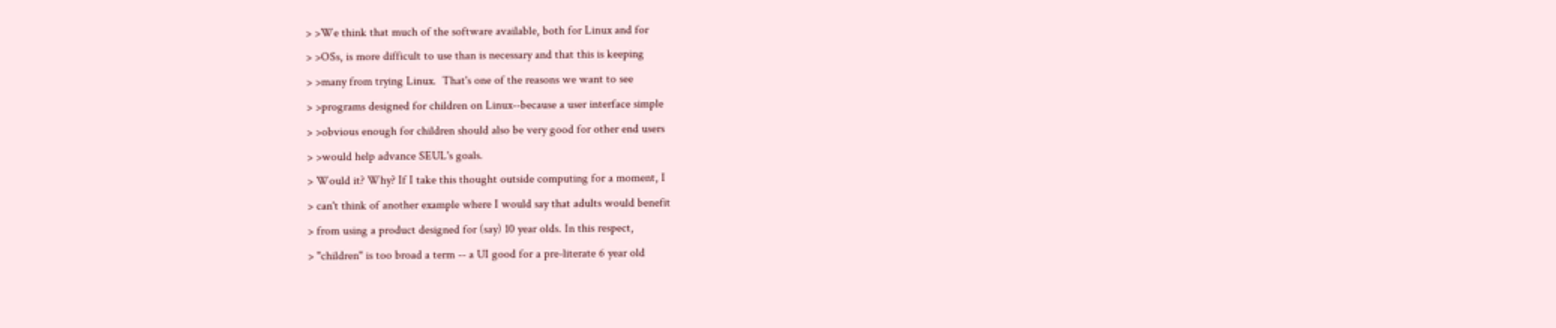> >We think that much of the software available, both for Linux and for
> >OSs, is more difficult to use than is necessary and that this is keeping
> >many from trying Linux.  That's one of the reasons we want to see
> >programs designed for children on Linux--because a user interface simple
> >obvious enough for children should also be very good for other end users
> >would help advance SEUL's goals.
> Would it? Why? If I take this thought outside computing for a moment, I
> can't think of another example where I would say that adults would benefit
> from using a product designed for (say) 10 year olds. In this respect,
> "children" is too broad a term -- a UI good for a pre-literate 6 year old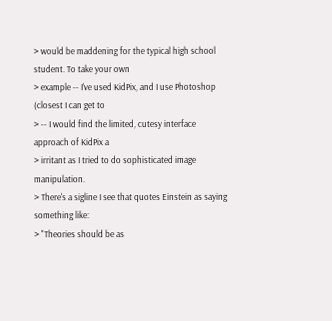> would be maddening for the typical high school student. To take your own
> example -- I've used KidPix, and I use Photoshop (closest I can get to
> -- I would find the limited, cutesy interface approach of KidPix a
> irritant as I tried to do sophisticated image manipulation.
> There's a sigline I see that quotes Einstein as saying something like:
> "Theories should be as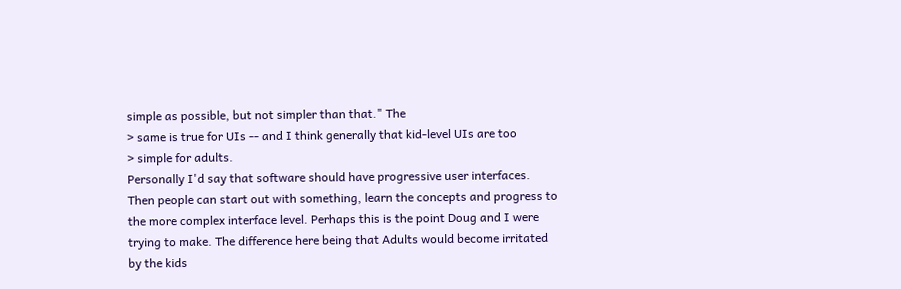simple as possible, but not simpler than that." The
> same is true for UIs -- and I think generally that kid-level UIs are too
> simple for adults.
Personally I'd say that software should have progressive user interfaces.
Then people can start out with something, learn the concepts and progress to
the more complex interface level. Perhaps this is the point Doug and I were
trying to make. The difference here being that Adults would become irritated
by the kids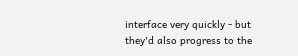interface very quickly - but they'd also progress to the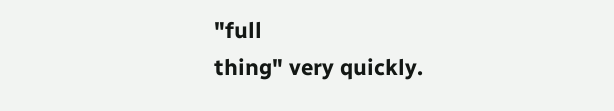"full
thing" very quickly.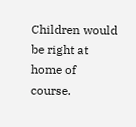Children would be right at home of course.